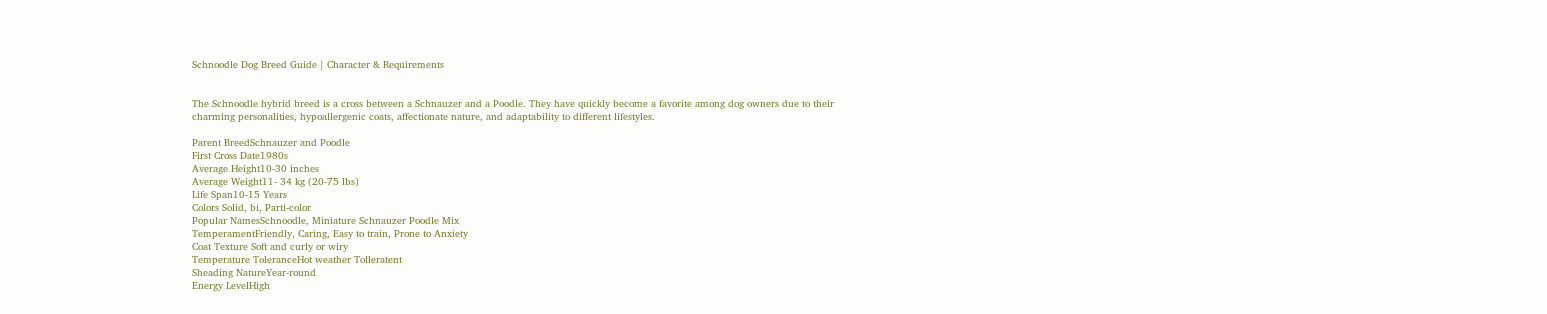Schnoodle Dog Breed Guide | Character & Requirements


The Schnoodle hybrid breed is a cross between a Schnauzer and a Poodle. They have quickly become a favorite among dog owners due to their charming personalities, hypoallergenic coats, affectionate nature, and adaptability to different lifestyles.

Parent BreedSchnauzer and Poodle
First Cross Date1980s
Average Height10-30 inches
Average Weight11- 34 kg (20-75 lbs)
Life Span10-15 Years
Colors Solid, bi, Parti-color
Popular NamesSchnoodle, Miniature Schnauzer Poodle Mix
TemperamentFriendly, Caring, Easy to train, Prone to Anxiety
Coat Texture Soft and curly or wiry
Temperature ToleranceHot weather Tolleratent
Sheading NatureYear-round
Energy LevelHigh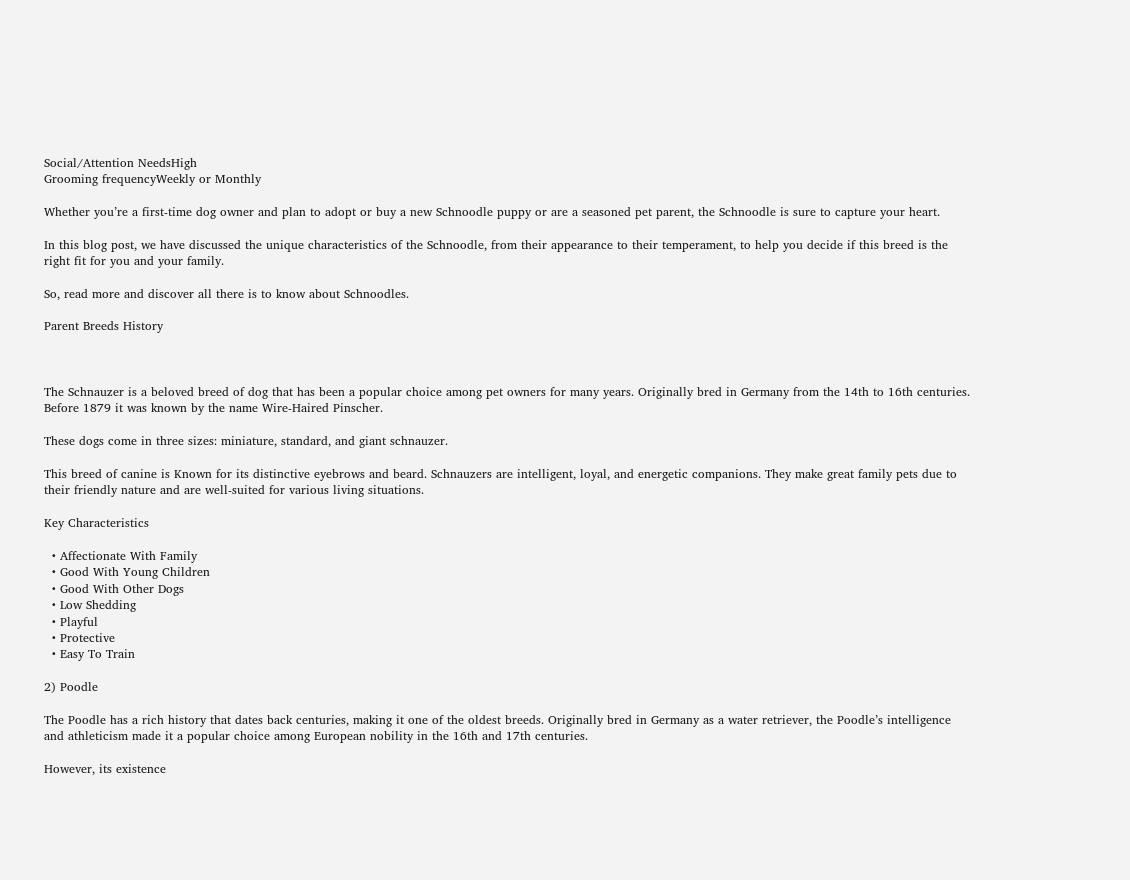Social/Attention NeedsHigh
Grooming frequencyWeekly or Monthly

Whether you’re a first-time dog owner and plan to adopt or buy a new Schnoodle puppy or are a seasoned pet parent, the Schnoodle is sure to capture your heart.

In this blog post, we have discussed the unique characteristics of the Schnoodle, from their appearance to their temperament, to help you decide if this breed is the right fit for you and your family.

So, read more and discover all there is to know about Schnoodles.

Parent Breeds History



The Schnauzer is a beloved breed of dog that has been a popular choice among pet owners for many years. Originally bred in Germany from the 14th to 16th centuries. Before 1879 it was known by the name Wire-Haired Pinscher.

These dogs come in three sizes: miniature, standard, and giant schnauzer.

This breed of canine is Known for its distinctive eyebrows and beard. Schnauzers are intelligent, loyal, and energetic companions. They make great family pets due to their friendly nature and are well-suited for various living situations.

Key Characteristics

  • Affectionate With Family
  • Good With Young Children
  • Good With Other Dogs
  • Low Shedding
  • Playful
  • Protective
  • Easy To Train

2) Poodle

The Poodle has a rich history that dates back centuries, making it one of the oldest breeds. Originally bred in Germany as a water retriever, the Poodle’s intelligence and athleticism made it a popular choice among European nobility in the 16th and 17th centuries.

However, its existence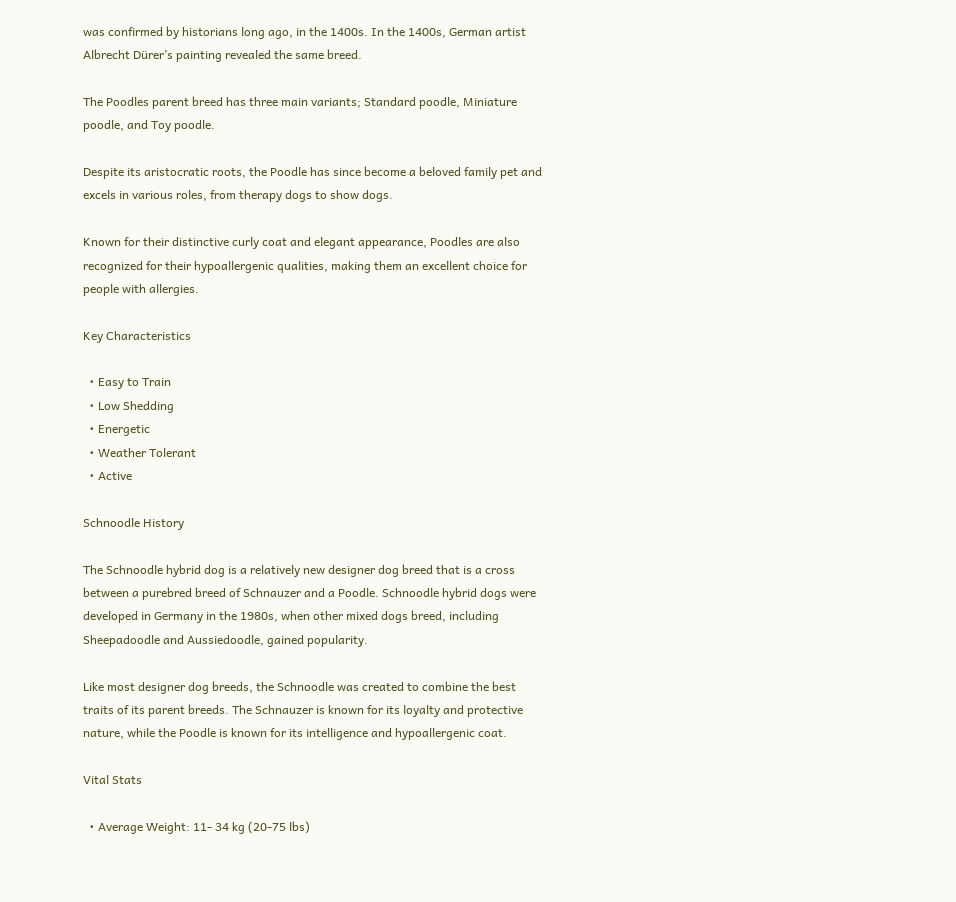was confirmed by historians long ago, in the 1400s. In the 1400s, German artist Albrecht Dürer’s painting revealed the same breed.

The Poodles parent breed has three main variants; Standard poodle, Miniature poodle, and Toy poodle.

Despite its aristocratic roots, the Poodle has since become a beloved family pet and excels in various roles, from therapy dogs to show dogs.

Known for their distinctive curly coat and elegant appearance, Poodles are also recognized for their hypoallergenic qualities, making them an excellent choice for people with allergies.

Key Characteristics

  • Easy to Train
  • Low Shedding
  • Energetic
  • Weather Tolerant
  • Active

Schnoodle History

The Schnoodle hybrid dog is a relatively new designer dog breed that is a cross between a purebred breed of Schnauzer and a Poodle. Schnoodle hybrid dogs were developed in Germany in the 1980s, when other mixed dogs breed, including Sheepadoodle and Aussiedoodle, gained popularity.

Like most designer dog breeds, the Schnoodle was created to combine the best traits of its parent breeds. The Schnauzer is known for its loyalty and protective nature, while the Poodle is known for its intelligence and hypoallergenic coat.

Vital Stats

  • Average Weight: 11- 34 kg (20-75 lbs)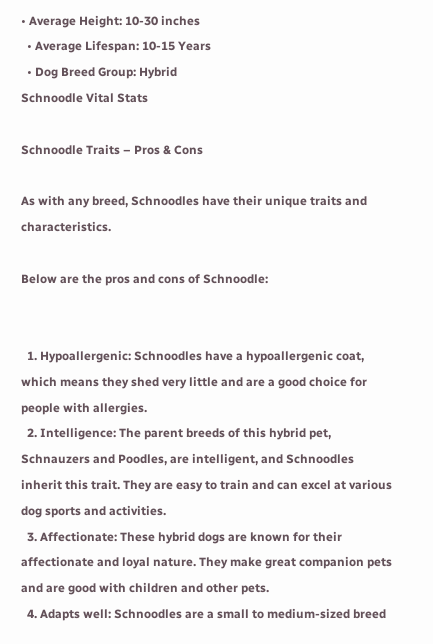• Average Height: 10-30 inches
  • Average Lifespan: 10-15 Years
  • Dog Breed Group: Hybrid
Schnoodle Vital Stats

Schnoodle Traits – Pros & Cons

As with any breed, Schnoodles have their unique traits and characteristics.

Below are the pros and cons of Schnoodle:


  1. Hypoallergenic: Schnoodles have a hypoallergenic coat, which means they shed very little and are a good choice for people with allergies.
  2. Intelligence: The parent breeds of this hybrid pet, Schnauzers and Poodles, are intelligent, and Schnoodles inherit this trait. They are easy to train and can excel at various dog sports and activities.
  3. Affectionate: These hybrid dogs are known for their affectionate and loyal nature. They make great companion pets and are good with children and other pets.
  4. Adapts well: Schnoodles are a small to medium-sized breed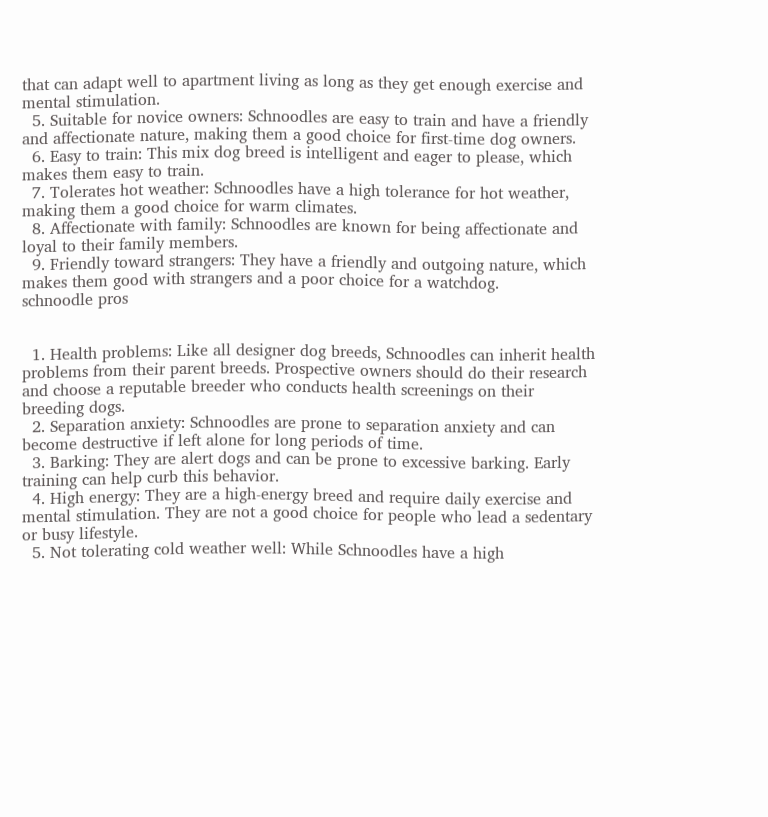that can adapt well to apartment living as long as they get enough exercise and mental stimulation.
  5. Suitable for novice owners: Schnoodles are easy to train and have a friendly and affectionate nature, making them a good choice for first-time dog owners.
  6. Easy to train: This mix dog breed is intelligent and eager to please, which makes them easy to train.
  7. Tolerates hot weather: Schnoodles have a high tolerance for hot weather, making them a good choice for warm climates.
  8. Affectionate with family: Schnoodles are known for being affectionate and loyal to their family members.
  9. Friendly toward strangers: They have a friendly and outgoing nature, which makes them good with strangers and a poor choice for a watchdog.
schnoodle pros


  1. Health problems: Like all designer dog breeds, Schnoodles can inherit health problems from their parent breeds. Prospective owners should do their research and choose a reputable breeder who conducts health screenings on their breeding dogs.
  2. Separation anxiety: Schnoodles are prone to separation anxiety and can become destructive if left alone for long periods of time.
  3. Barking: They are alert dogs and can be prone to excessive barking. Early training can help curb this behavior.
  4. High energy: They are a high-energy breed and require daily exercise and mental stimulation. They are not a good choice for people who lead a sedentary or busy lifestyle.
  5. Not tolerating cold weather well: While Schnoodles have a high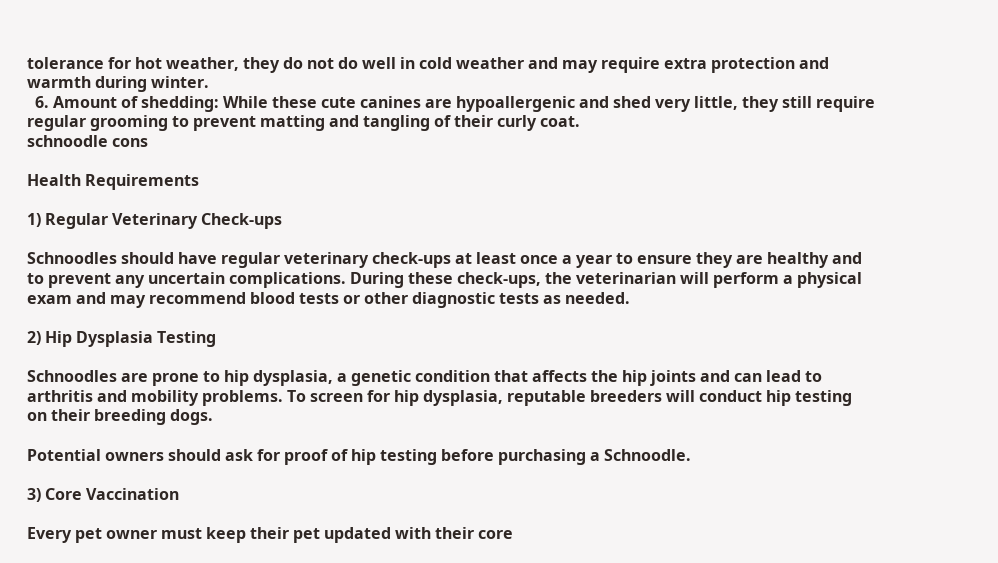tolerance for hot weather, they do not do well in cold weather and may require extra protection and warmth during winter.
  6. Amount of shedding: While these cute canines are hypoallergenic and shed very little, they still require regular grooming to prevent matting and tangling of their curly coat.
schnoodle cons

Health Requirements

1) Regular Veterinary Check-ups

Schnoodles should have regular veterinary check-ups at least once a year to ensure they are healthy and to prevent any uncertain complications. During these check-ups, the veterinarian will perform a physical exam and may recommend blood tests or other diagnostic tests as needed.

2) Hip Dysplasia Testing

Schnoodles are prone to hip dysplasia, a genetic condition that affects the hip joints and can lead to arthritis and mobility problems. To screen for hip dysplasia, reputable breeders will conduct hip testing on their breeding dogs.

Potential owners should ask for proof of hip testing before purchasing a Schnoodle.

3) Core Vaccination

Every pet owner must keep their pet updated with their core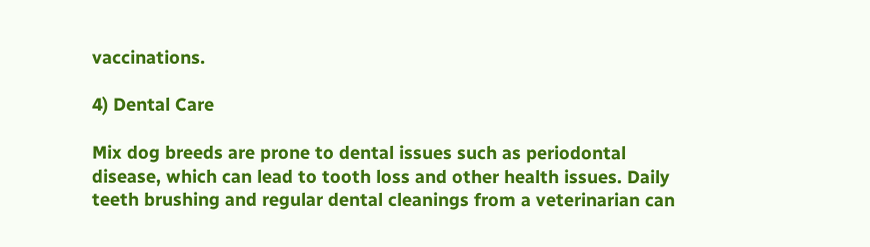vaccinations.

4) Dental Care

Mix dog breeds are prone to dental issues such as periodontal disease, which can lead to tooth loss and other health issues. Daily teeth brushing and regular dental cleanings from a veterinarian can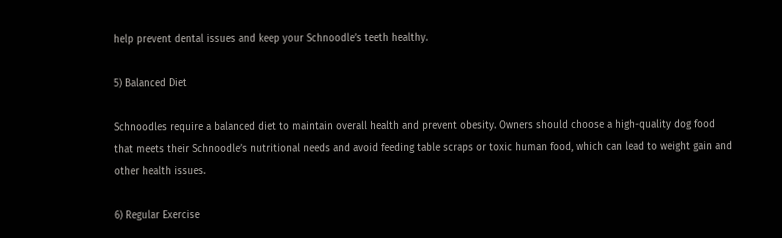help prevent dental issues and keep your Schnoodle’s teeth healthy.

5) Balanced Diet

Schnoodles require a balanced diet to maintain overall health and prevent obesity. Owners should choose a high-quality dog food that meets their Schnoodle’s nutritional needs and avoid feeding table scraps or toxic human food, which can lead to weight gain and other health issues.

6) Regular Exercise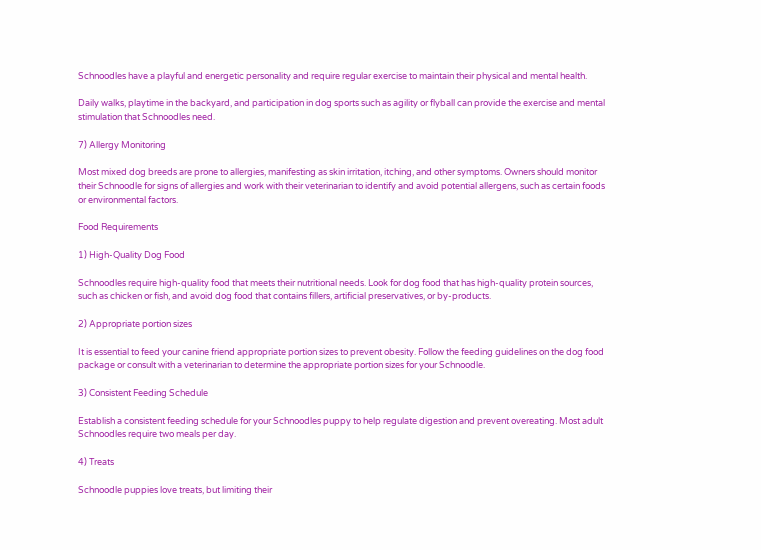Schnoodles have a playful and energetic personality and require regular exercise to maintain their physical and mental health.

Daily walks, playtime in the backyard, and participation in dog sports such as agility or flyball can provide the exercise and mental stimulation that Schnoodles need.

7) Allergy Monitoring

Most mixed dog breeds are prone to allergies, manifesting as skin irritation, itching, and other symptoms. Owners should monitor their Schnoodle for signs of allergies and work with their veterinarian to identify and avoid potential allergens, such as certain foods or environmental factors.

Food Requirements

1) High-Quality Dog Food

Schnoodles require high-quality food that meets their nutritional needs. Look for dog food that has high-quality protein sources, such as chicken or fish, and avoid dog food that contains fillers, artificial preservatives, or by-products.

2) Appropriate portion sizes

It is essential to feed your canine friend appropriate portion sizes to prevent obesity. Follow the feeding guidelines on the dog food package or consult with a veterinarian to determine the appropriate portion sizes for your Schnoodle.

3) Consistent Feeding Schedule

Establish a consistent feeding schedule for your Schnoodles puppy to help regulate digestion and prevent overeating. Most adult Schnoodles require two meals per day.

4) Treats

Schnoodle puppies love treats, but limiting their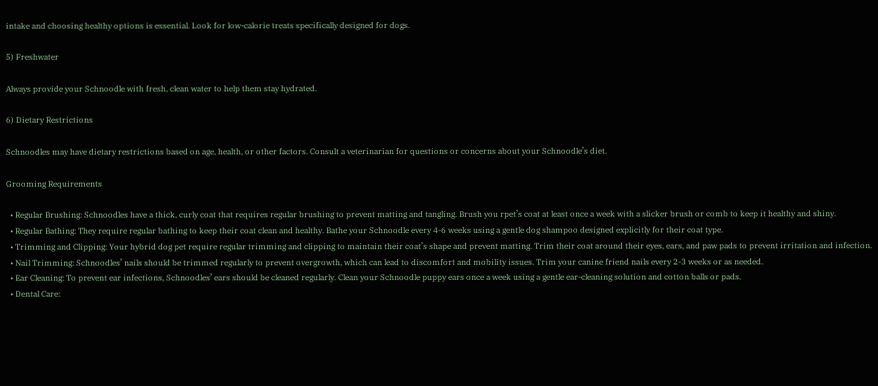intake and choosing healthy options is essential. Look for low-calorie treats specifically designed for dogs.

5) Freshwater

Always provide your Schnoodle with fresh, clean water to help them stay hydrated.

6) Dietary Restrictions

Schnoodles may have dietary restrictions based on age, health, or other factors. Consult a veterinarian for questions or concerns about your Schnoodle’s diet.

Grooming Requirements

  • Regular Brushing: Schnoodles have a thick, curly coat that requires regular brushing to prevent matting and tangling. Brush you rpet’s coat at least once a week with a slicker brush or comb to keep it healthy and shiny.
  • Regular Bathing: They require regular bathing to keep their coat clean and healthy. Bathe your Schnoodle every 4-6 weeks using a gentle dog shampoo designed explicitly for their coat type.
  • Trimming and Clipping: Your hybrid dog pet require regular trimming and clipping to maintain their coat’s shape and prevent matting. Trim their coat around their eyes, ears, and paw pads to prevent irritation and infection.
  • Nail Trimming: Schnoodles’ nails should be trimmed regularly to prevent overgrowth, which can lead to discomfort and mobility issues. Trim your canine friend nails every 2-3 weeks or as needed.
  • Ear Cleaning: To prevent ear infections, Schnoodles’ ears should be cleaned regularly. Clean your Schnoodle puppy ears once a week using a gentle ear-cleaning solution and cotton balls or pads.
  • Dental Care: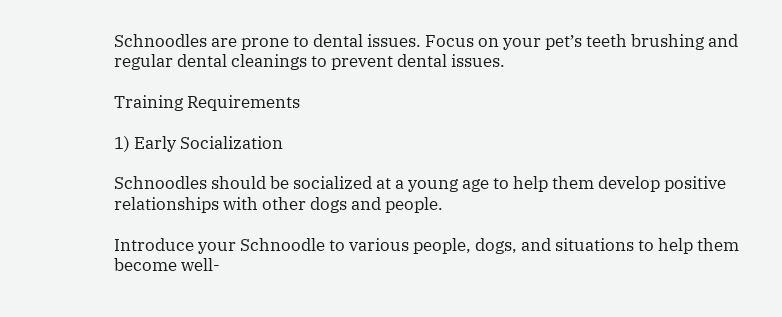Schnoodles are prone to dental issues. Focus on your pet’s teeth brushing and regular dental cleanings to prevent dental issues.

Training Requirements

1) Early Socialization

Schnoodles should be socialized at a young age to help them develop positive relationships with other dogs and people.

Introduce your Schnoodle to various people, dogs, and situations to help them become well-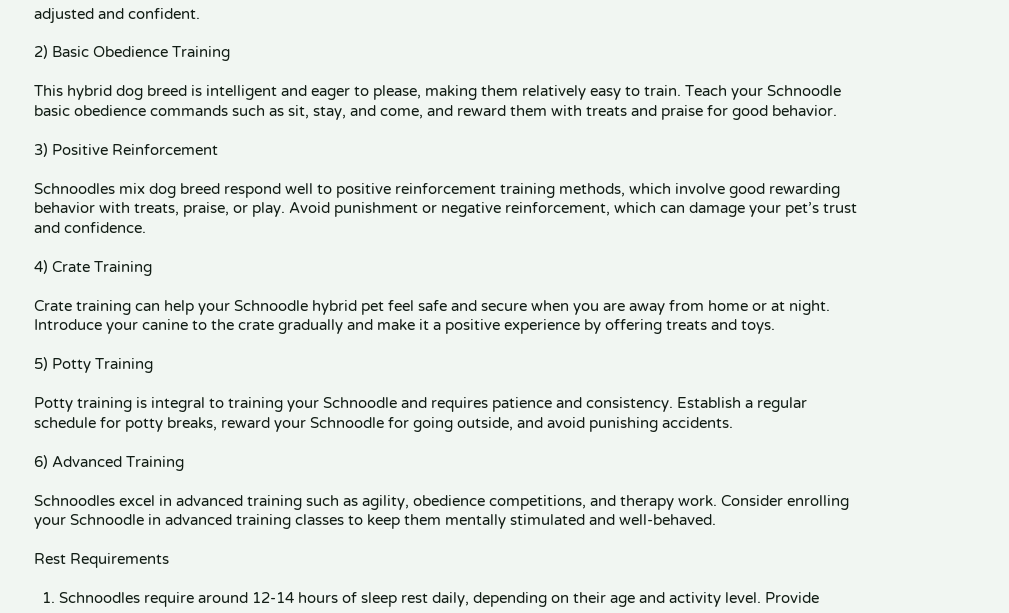adjusted and confident.

2) Basic Obedience Training

This hybrid dog breed is intelligent and eager to please, making them relatively easy to train. Teach your Schnoodle basic obedience commands such as sit, stay, and come, and reward them with treats and praise for good behavior.

3) Positive Reinforcement

Schnoodles mix dog breed respond well to positive reinforcement training methods, which involve good rewarding behavior with treats, praise, or play. Avoid punishment or negative reinforcement, which can damage your pet’s trust and confidence.

4) Crate Training

Crate training can help your Schnoodle hybrid pet feel safe and secure when you are away from home or at night. Introduce your canine to the crate gradually and make it a positive experience by offering treats and toys.

5) Potty Training

Potty training is integral to training your Schnoodle and requires patience and consistency. Establish a regular schedule for potty breaks, reward your Schnoodle for going outside, and avoid punishing accidents.

6) Advanced Training

Schnoodles excel in advanced training such as agility, obedience competitions, and therapy work. Consider enrolling your Schnoodle in advanced training classes to keep them mentally stimulated and well-behaved.

Rest Requirements

  1. Schnoodles require around 12-14 hours of sleep rest daily, depending on their age and activity level. Provide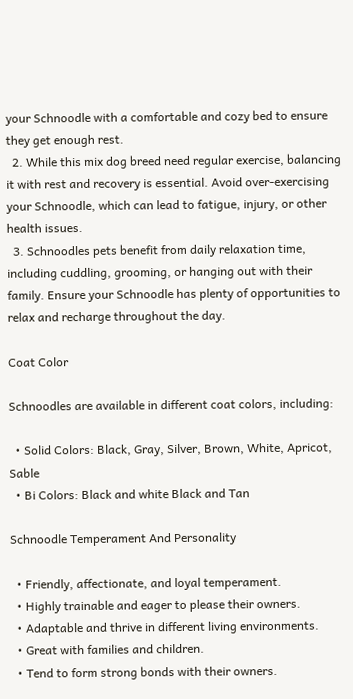your Schnoodle with a comfortable and cozy bed to ensure they get enough rest.
  2. While this mix dog breed need regular exercise, balancing it with rest and recovery is essential. Avoid over-exercising your Schnoodle, which can lead to fatigue, injury, or other health issues.
  3. Schnoodles pets benefit from daily relaxation time, including cuddling, grooming, or hanging out with their family. Ensure your Schnoodle has plenty of opportunities to relax and recharge throughout the day.

Coat Color

Schnoodles are available in different coat colors, including:

  • Solid Colors: Black, Gray, Silver, Brown, White, Apricot, Sable
  • Bi Colors: Black and white Black and Tan

Schnoodle Temperament And Personality

  • Friendly, affectionate, and loyal temperament.
  • Highly trainable and eager to please their owners.
  • Adaptable and thrive in different living environments.
  • Great with families and children.
  • Tend to form strong bonds with their owners.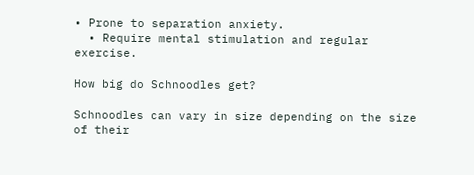• Prone to separation anxiety.
  • Require mental stimulation and regular exercise.

How big do Schnoodles get?

Schnoodles can vary in size depending on the size of their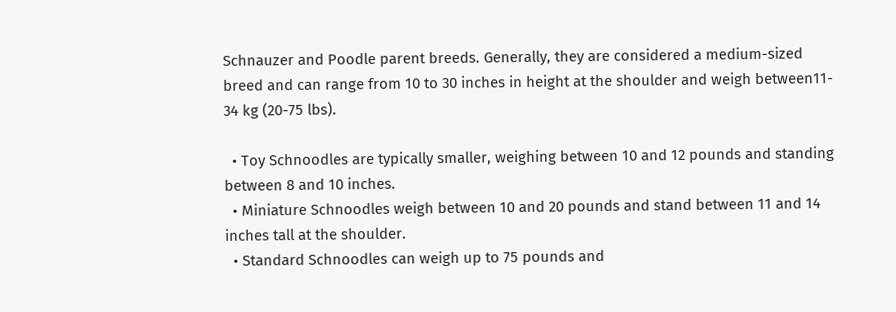Schnauzer and Poodle parent breeds. Generally, they are considered a medium-sized breed and can range from 10 to 30 inches in height at the shoulder and weigh between11- 34 kg (20-75 lbs).

  • Toy Schnoodles are typically smaller, weighing between 10 and 12 pounds and standing between 8 and 10 inches.
  • Miniature Schnoodles weigh between 10 and 20 pounds and stand between 11 and 14 inches tall at the shoulder.
  • Standard Schnoodles can weigh up to 75 pounds and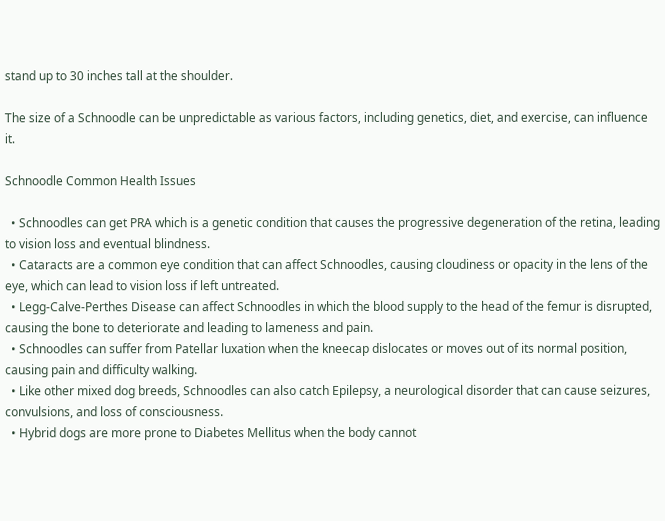stand up to 30 inches tall at the shoulder.

The size of a Schnoodle can be unpredictable as various factors, including genetics, diet, and exercise, can influence it.

Schnoodle Common Health Issues

  • Schnoodles can get PRA which is a genetic condition that causes the progressive degeneration of the retina, leading to vision loss and eventual blindness.
  • Cataracts are a common eye condition that can affect Schnoodles, causing cloudiness or opacity in the lens of the eye, which can lead to vision loss if left untreated.
  • Legg-Calve-Perthes Disease can affect Schnoodles in which the blood supply to the head of the femur is disrupted, causing the bone to deteriorate and leading to lameness and pain.
  • Schnoodles can suffer from Patellar luxation when the kneecap dislocates or moves out of its normal position, causing pain and difficulty walking.
  • Like other mixed dog breeds, Schnoodles can also catch Epilepsy, a neurological disorder that can cause seizures, convulsions, and loss of consciousness.
  • Hybrid dogs are more prone to Diabetes Mellitus when the body cannot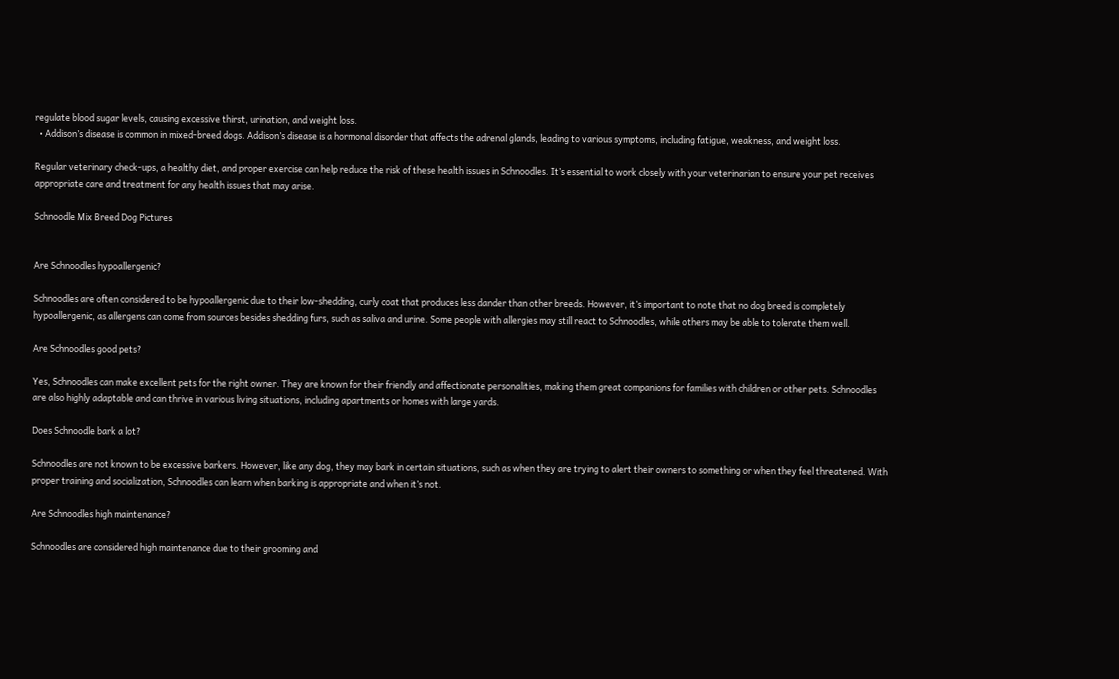regulate blood sugar levels, causing excessive thirst, urination, and weight loss.
  • Addison’s disease is common in mixed-breed dogs. Addison’s disease is a hormonal disorder that affects the adrenal glands, leading to various symptoms, including fatigue, weakness, and weight loss.

Regular veterinary check-ups, a healthy diet, and proper exercise can help reduce the risk of these health issues in Schnoodles. It’s essential to work closely with your veterinarian to ensure your pet receives appropriate care and treatment for any health issues that may arise.

Schnoodle Mix Breed Dog Pictures


Are Schnoodles hypoallergenic?

Schnoodles are often considered to be hypoallergenic due to their low-shedding, curly coat that produces less dander than other breeds. However, it’s important to note that no dog breed is completely hypoallergenic, as allergens can come from sources besides shedding furs, such as saliva and urine. Some people with allergies may still react to Schnoodles, while others may be able to tolerate them well.

Are Schnoodles good pets?

Yes, Schnoodles can make excellent pets for the right owner. They are known for their friendly and affectionate personalities, making them great companions for families with children or other pets. Schnoodles are also highly adaptable and can thrive in various living situations, including apartments or homes with large yards.

Does Schnoodle bark a lot?

Schnoodles are not known to be excessive barkers. However, like any dog, they may bark in certain situations, such as when they are trying to alert their owners to something or when they feel threatened. With proper training and socialization, Schnoodles can learn when barking is appropriate and when it’s not.

Are Schnoodles high maintenance?

Schnoodles are considered high maintenance due to their grooming and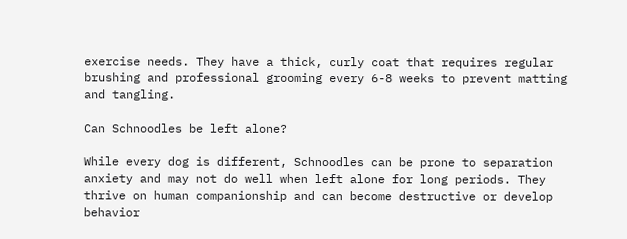exercise needs. They have a thick, curly coat that requires regular brushing and professional grooming every 6-8 weeks to prevent matting and tangling.

Can Schnoodles be left alone?

While every dog is different, Schnoodles can be prone to separation anxiety and may not do well when left alone for long periods. They thrive on human companionship and can become destructive or develop behavior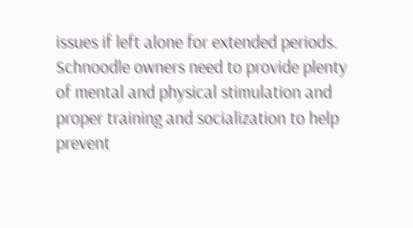issues if left alone for extended periods. Schnoodle owners need to provide plenty of mental and physical stimulation and proper training and socialization to help prevent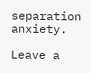separation anxiety.

Leave a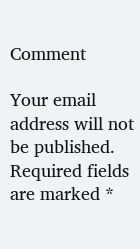Comment

Your email address will not be published. Required fields are marked *